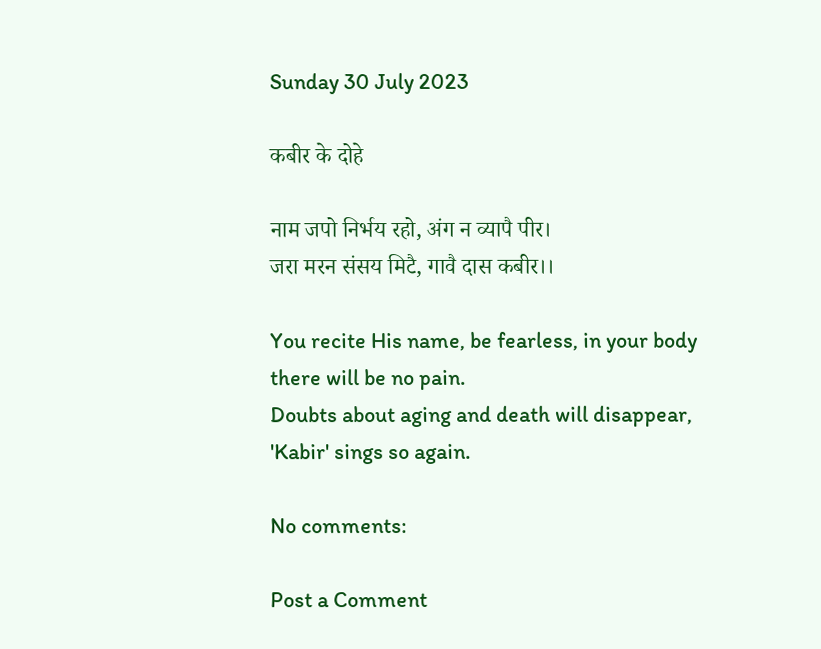Sunday 30 July 2023

कबीर के दोहे

नाम जपो निर्भय रहो, अंग न व्यापै पीर।
जरा मरन संसय मिटै, गावै दास कबीर।।

You recite His name, be fearless, in your body there will be no pain.
Doubts about aging and death will disappear, 'Kabir' sings so again.

No comments:

Post a Comment